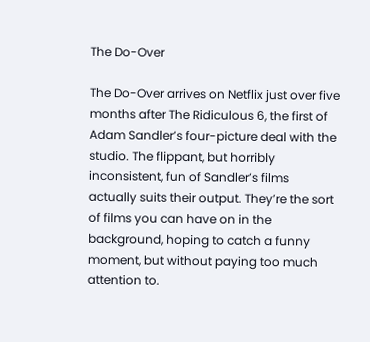The Do-Over

The Do-Over arrives on Netflix just over five months after The Ridiculous 6, the first of Adam Sandler’s four-picture deal with the studio. The flippant, but horribly inconsistent, fun of Sandler’s films actually suits their output. They’re the sort of films you can have on in the background, hoping to catch a funny moment, but without paying too much attention to.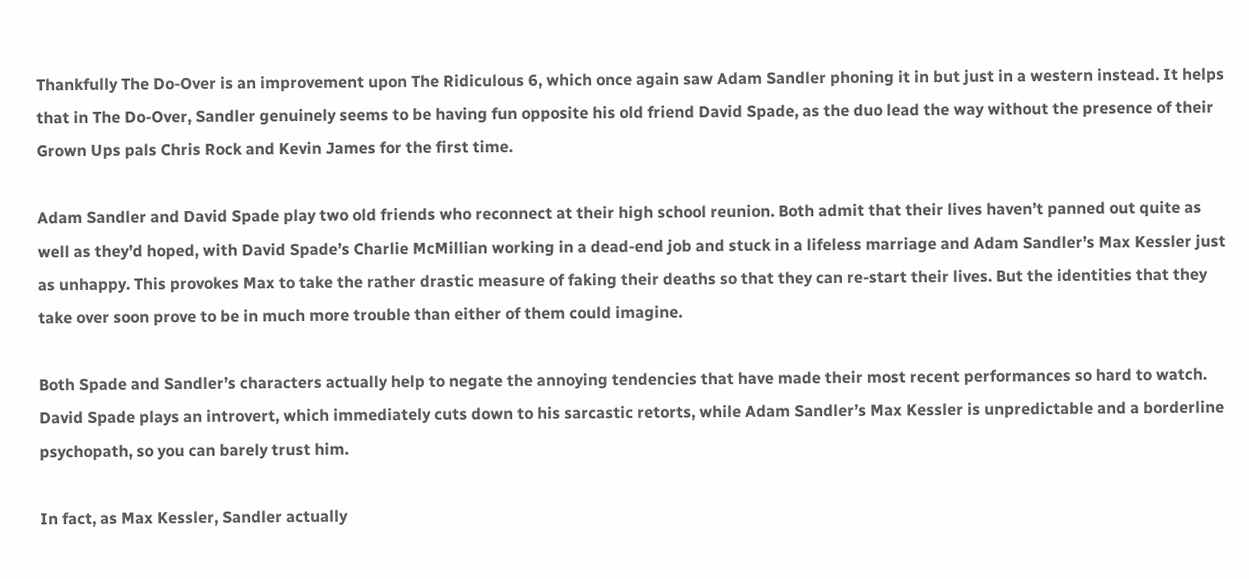Thankfully The Do-Over is an improvement upon The Ridiculous 6, which once again saw Adam Sandler phoning it in but just in a western instead. It helps that in The Do-Over, Sandler genuinely seems to be having fun opposite his old friend David Spade, as the duo lead the way without the presence of their Grown Ups pals Chris Rock and Kevin James for the first time.

Adam Sandler and David Spade play two old friends who reconnect at their high school reunion. Both admit that their lives haven’t panned out quite as well as they’d hoped, with David Spade’s Charlie McMillian working in a dead-end job and stuck in a lifeless marriage and Adam Sandler’s Max Kessler just as unhappy. This provokes Max to take the rather drastic measure of faking their deaths so that they can re-start their lives. But the identities that they take over soon prove to be in much more trouble than either of them could imagine.

Both Spade and Sandler’s characters actually help to negate the annoying tendencies that have made their most recent performances so hard to watch. David Spade plays an introvert, which immediately cuts down to his sarcastic retorts, while Adam Sandler’s Max Kessler is unpredictable and a borderline psychopath, so you can barely trust him.

In fact, as Max Kessler, Sandler actually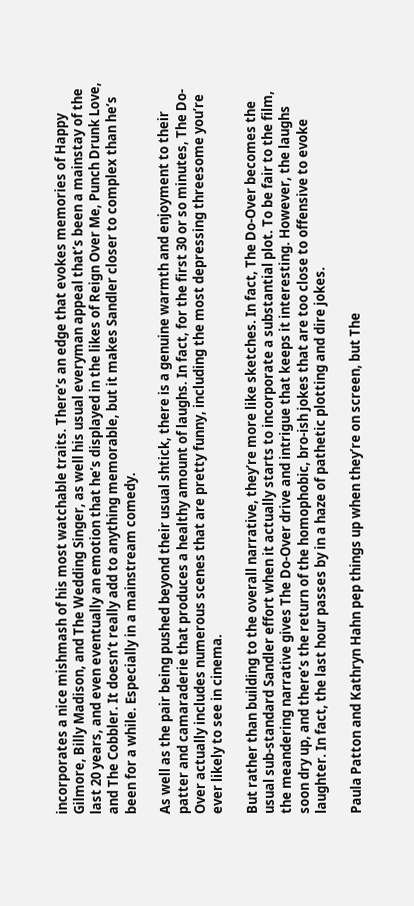incorporates a nice mishmash of his most watchable traits. There’s an edge that evokes memories of Happy Gilmore, Billy Madison, and The Wedding Singer, as well his usual everyman appeal that’s been a mainstay of the last 20 years, and even eventually an emotion that he’s displayed in the likes of Reign Over Me, Punch Drunk Love, and The Cobbler. It doesn’t really add to anything memorable, but it makes Sandler closer to complex than he’s been for a while. Especially in a mainstream comedy.

As well as the pair being pushed beyond their usual shtick, there is a genuine warmth and enjoyment to their patter and camaraderie that produces a healthy amount of laughs. In fact, for the first 30 or so minutes, The Do-Over actually includes numerous scenes that are pretty funny, including the most depressing threesome you’re ever likely to see in cinema.

But rather than building to the overall narrative, they’re more like sketches. In fact, The Do-Over becomes the usual sub-standard Sandler effort when it actually starts to incorporate a substantial plot. To be fair to the film, the meandering narrative gives The Do-Over drive and intrigue that keeps it interesting. However, the laughs soon dry up, and there’s the return of the homophobic, bro-ish jokes that are too close to offensive to evoke laughter. In fact, the last hour passes by in a haze of pathetic plotting and dire jokes.

Paula Patton and Kathryn Hahn pep things up when they’re on screen, but The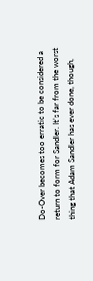Do-Over becomes too erratic to be considered a return to form for Sandler. It’s far from the worst thing that Adam Sandler has ever done, though,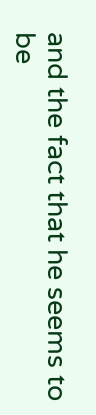and the fact that he seems to be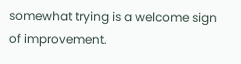somewhat trying is a welcome sign of improvement.